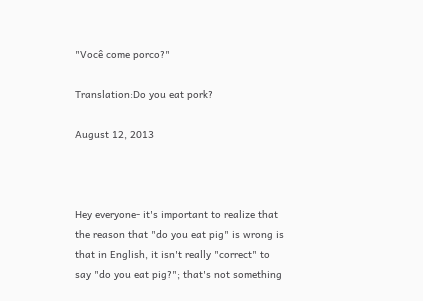"Você come porco?"

Translation:Do you eat pork?

August 12, 2013



Hey everyone- it's important to realize that the reason that "do you eat pig" is wrong is that in English, it isn't really "correct" to say "do you eat pig?"; that's not something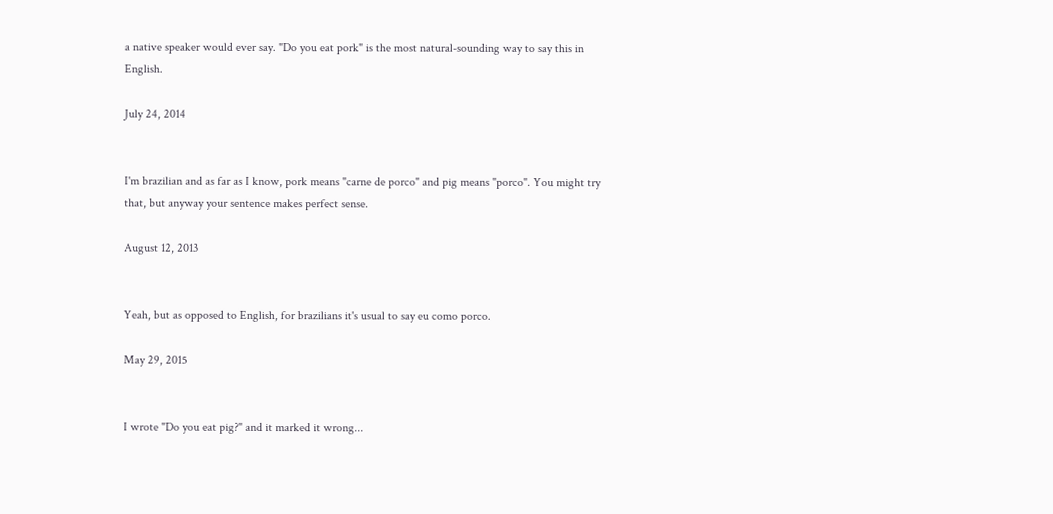a native speaker would ever say. "Do you eat pork" is the most natural-sounding way to say this in English.

July 24, 2014


I'm brazilian and as far as I know, pork means "carne de porco" and pig means "porco". You might try that, but anyway your sentence makes perfect sense.

August 12, 2013


Yeah, but as opposed to English, for brazilians it's usual to say eu como porco.

May 29, 2015


I wrote "Do you eat pig?" and it marked it wrong...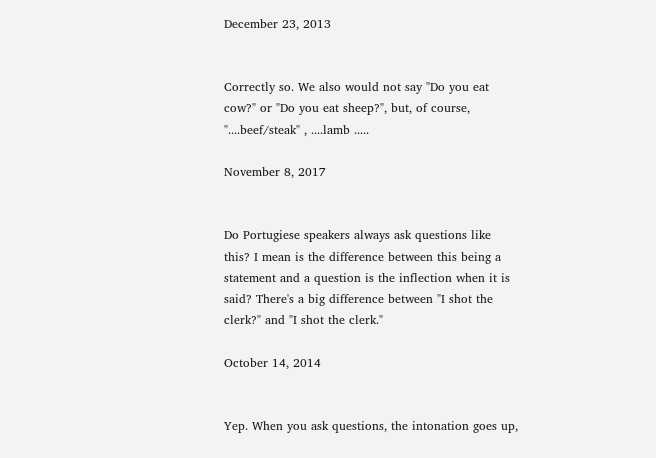December 23, 2013


Correctly so. We also would not say "Do you eat cow?" or "Do you eat sheep?", but, of course, "....beef/steak" , ....lamb .....

November 8, 2017


Do Portugiese speakers always ask questions like this? I mean is the difference between this being a statement and a question is the inflection when it is said? There's a big difference between "I shot the clerk?" and "I shot the clerk."

October 14, 2014


Yep. When you ask questions, the intonation goes up,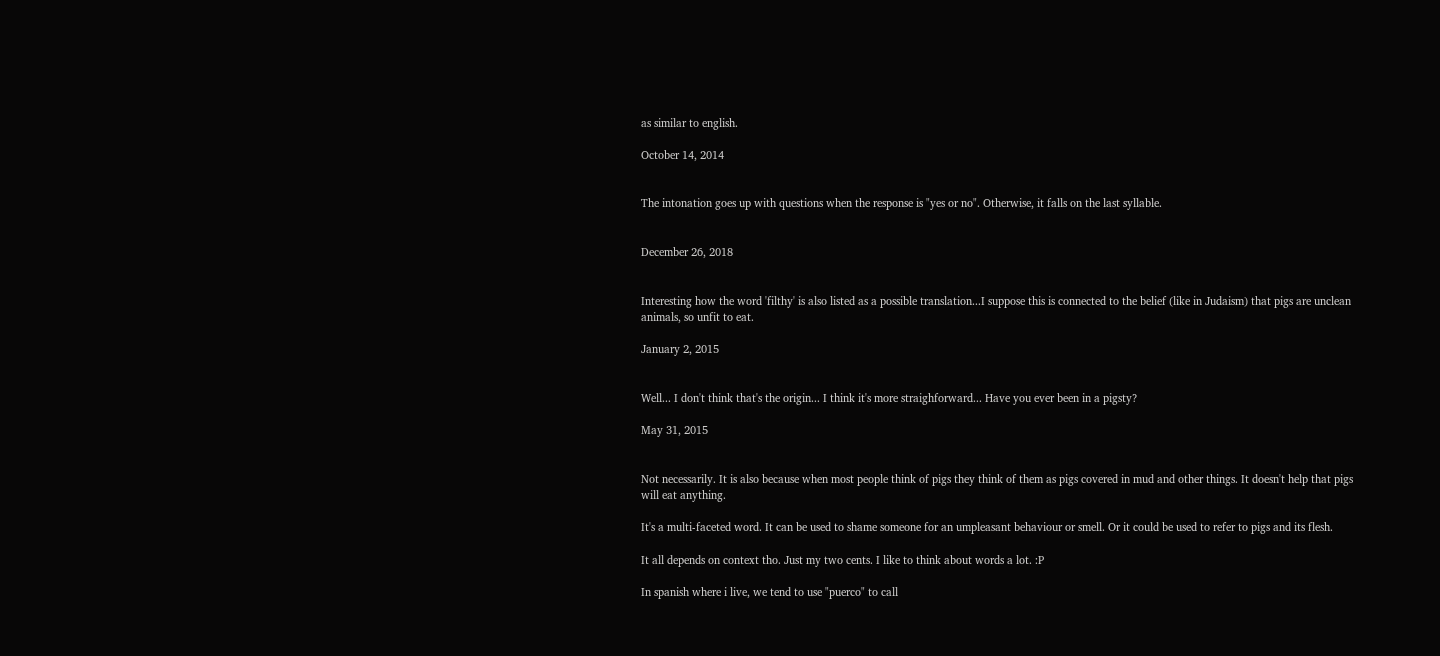as similar to english.

October 14, 2014


The intonation goes up with questions when the response is "yes or no". Otherwise, it falls on the last syllable.


December 26, 2018


Interesting how the word 'filthy' is also listed as a possible translation...I suppose this is connected to the belief (like in Judaism) that pigs are unclean animals, so unfit to eat.

January 2, 2015


Well... I don't think that's the origin... I think it's more straighforward... Have you ever been in a pigsty?

May 31, 2015


Not necessarily. It is also because when most people think of pigs they think of them as pigs covered in mud and other things. It doesn't help that pigs will eat anything.

It's a multi-faceted word. It can be used to shame someone for an umpleasant behaviour or smell. Or it could be used to refer to pigs and its flesh.

It all depends on context tho. Just my two cents. I like to think about words a lot. :P

In spanish where i live, we tend to use "puerco" to call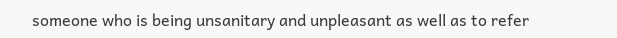someone who is being unsanitary and unpleasant as well as to refer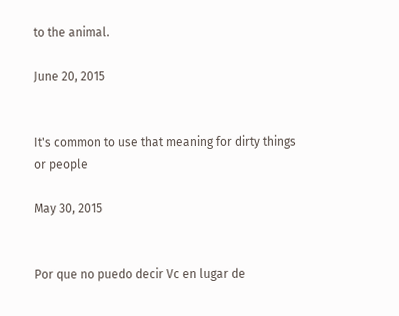to the animal.

June 20, 2015


It's common to use that meaning for dirty things or people

May 30, 2015


Por que no puedo decir Vc en lugar de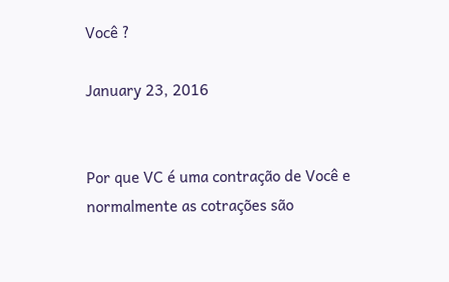Você ?

January 23, 2016


Por que VC é uma contração de Você e normalmente as cotrações são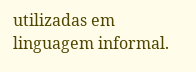utilizadas em linguagem informal.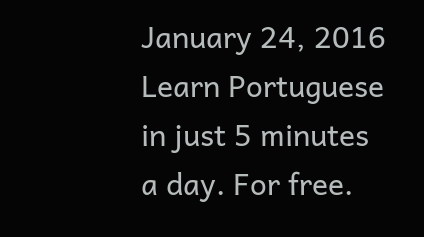January 24, 2016
Learn Portuguese in just 5 minutes a day. For free.